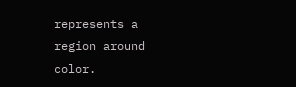represents a region around color.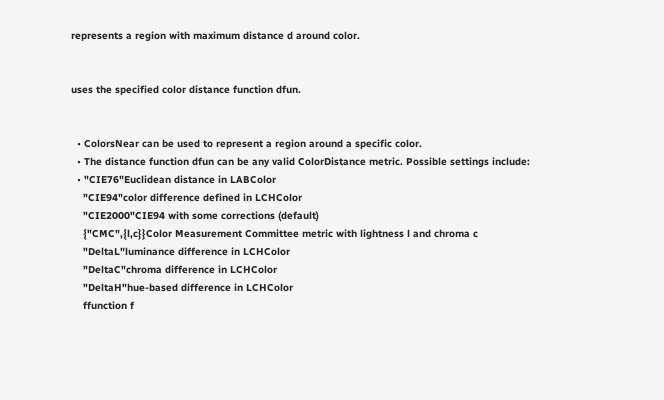represents a region with maximum distance d around color.


uses the specified color distance function dfun.


  • ColorsNear can be used to represent a region around a specific color.
  • The distance function dfun can be any valid ColorDistance metric. Possible settings include:
  • "CIE76"Euclidean distance in LABColor
    "CIE94"color difference defined in LCHColor
    "CIE2000"CIE94 with some corrections (default)
    {"CMC",{l,c}}Color Measurement Committee metric with lightness l and chroma c
    "DeltaL"luminance difference in LCHColor
    "DeltaC"chroma difference in LCHColor
    "DeltaH"hue-based difference in LCHColor
    ffunction f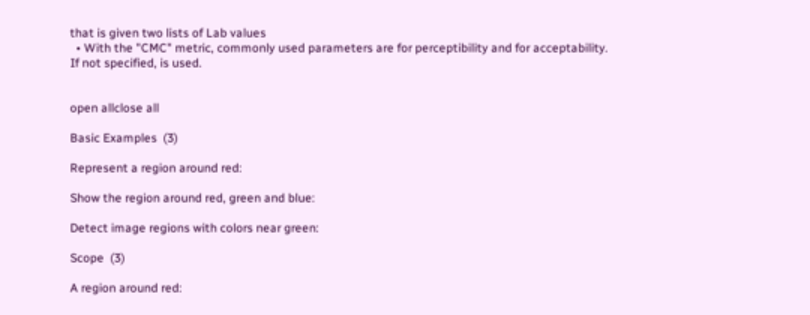that is given two lists of Lab values
  • With the "CMC" metric, commonly used parameters are for perceptibility and for acceptability. If not specified, is used.


open allclose all

Basic Examples  (3)

Represent a region around red:

Show the region around red, green and blue:

Detect image regions with colors near green:

Scope  (3)

A region around red: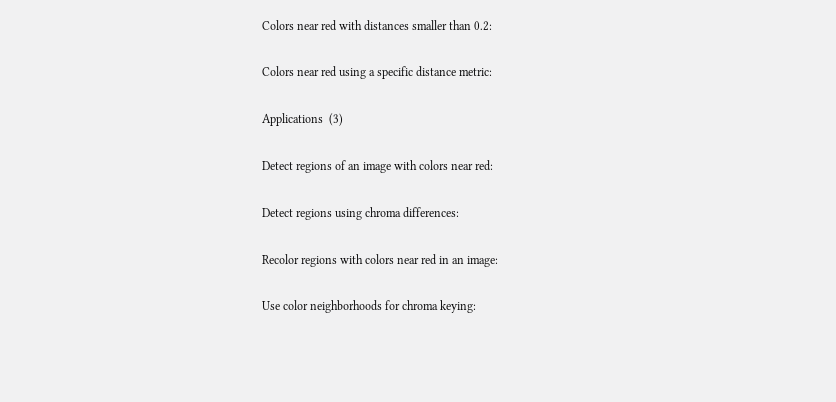Colors near red with distances smaller than 0.2:

Colors near red using a specific distance metric:

Applications  (3)

Detect regions of an image with colors near red:

Detect regions using chroma differences:

Recolor regions with colors near red in an image:

Use color neighborhoods for chroma keying: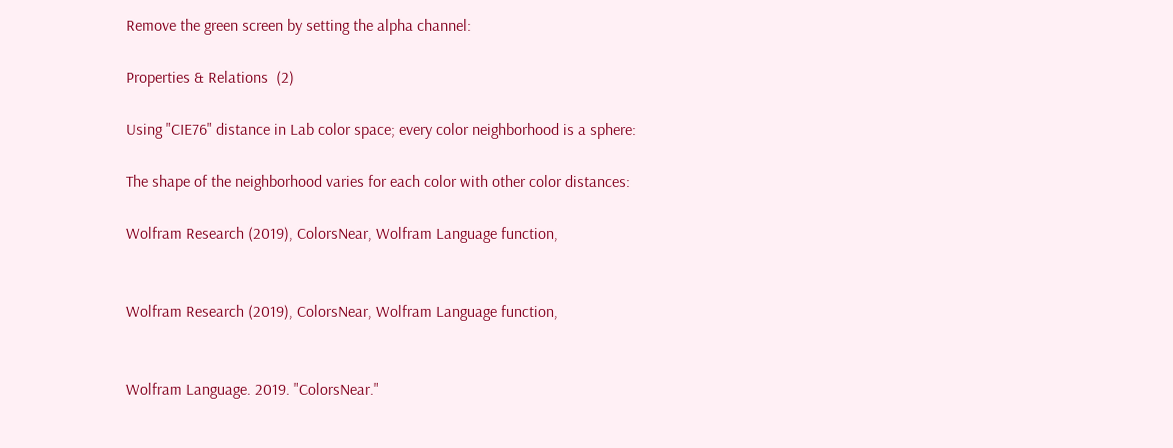Remove the green screen by setting the alpha channel:

Properties & Relations  (2)

Using "CIE76" distance in Lab color space; every color neighborhood is a sphere:

The shape of the neighborhood varies for each color with other color distances:

Wolfram Research (2019), ColorsNear, Wolfram Language function,


Wolfram Research (2019), ColorsNear, Wolfram Language function,


Wolfram Language. 2019. "ColorsNear."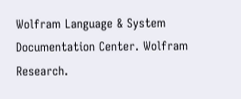Wolfram Language & System Documentation Center. Wolfram Research.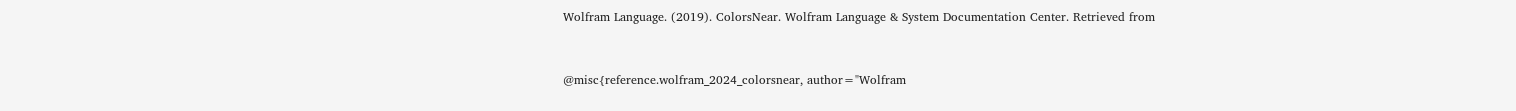Wolfram Language. (2019). ColorsNear. Wolfram Language & System Documentation Center. Retrieved from


@misc{reference.wolfram_2024_colorsnear, author="Wolfram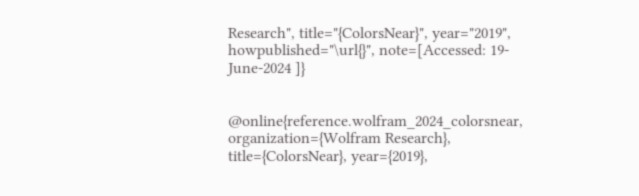Research", title="{ColorsNear}", year="2019", howpublished="\url{}", note=[Accessed: 19-June-2024 ]}


@online{reference.wolfram_2024_colorsnear, organization={Wolfram Research}, title={ColorsNear}, year={2019},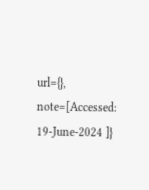url={}, note=[Accessed: 19-June-2024 ]}